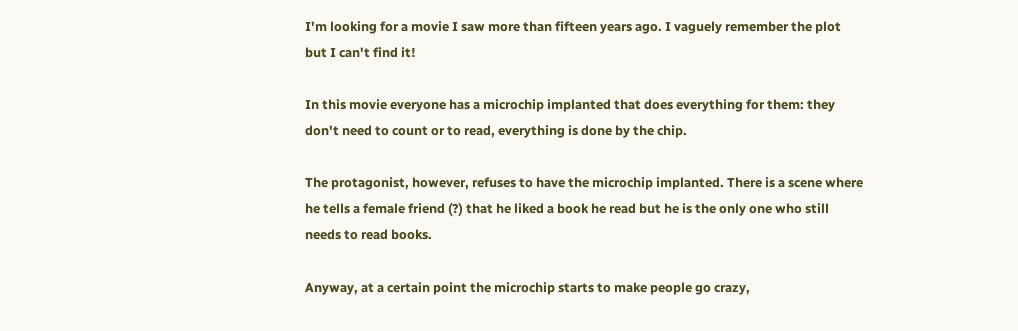I'm looking for a movie I saw more than fifteen years ago. I vaguely remember the plot but I can't find it!

In this movie everyone has a microchip implanted that does everything for them: they don't need to count or to read, everything is done by the chip.

The protagonist, however, refuses to have the microchip implanted. There is a scene where he tells a female friend (?) that he liked a book he read but he is the only one who still needs to read books.

Anyway, at a certain point the microchip starts to make people go crazy,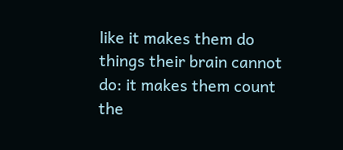like it makes them do things their brain cannot do: it makes them count the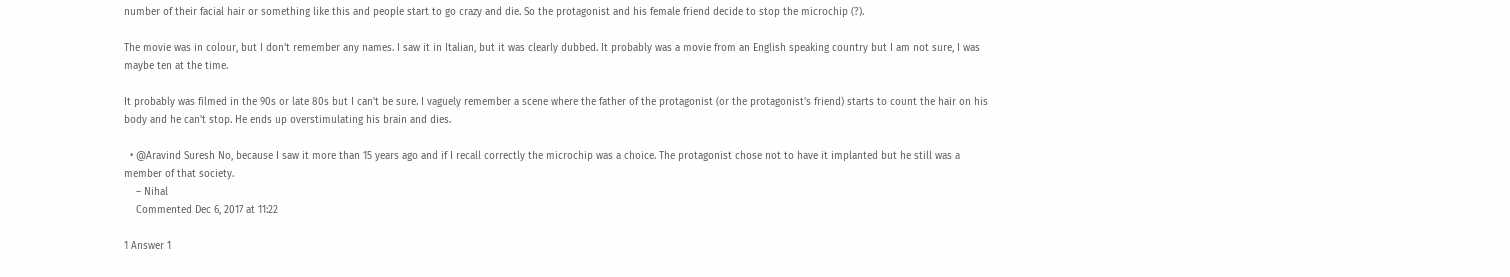number of their facial hair or something like this and people start to go crazy and die. So the protagonist and his female friend decide to stop the microchip (?).

The movie was in colour, but I don't remember any names. I saw it in Italian, but it was clearly dubbed. It probably was a movie from an English speaking country but I am not sure, I was maybe ten at the time.

It probably was filmed in the 90s or late 80s but I can't be sure. I vaguely remember a scene where the father of the protagonist (or the protagonist's friend) starts to count the hair on his body and he can't stop. He ends up overstimulating his brain and dies.

  • @Aravind Suresh No, because I saw it more than 15 years ago and if I recall correctly the microchip was a choice. The protagonist chose not to have it implanted but he still was a member of that society.
    – Nihal
    Commented Dec 6, 2017 at 11:22

1 Answer 1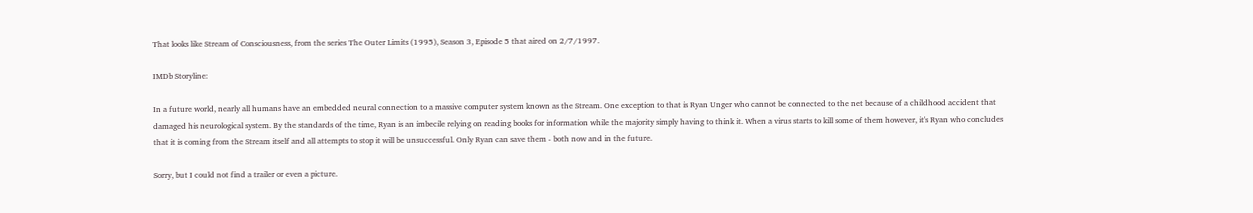That looks like Stream of Consciousness, from the series The Outer Limits (1995), Season 3, Episode 5 that aired on 2/7/1997.

IMDb Storyline:

In a future world, nearly all humans have an embedded neural connection to a massive computer system known as the Stream. One exception to that is Ryan Unger who cannot be connected to the net because of a childhood accident that damaged his neurological system. By the standards of the time, Ryan is an imbecile relying on reading books for information while the majority simply having to think it. When a virus starts to kill some of them however, it's Ryan who concludes that it is coming from the Stream itself and all attempts to stop it will be unsuccessful. Only Ryan can save them - both now and in the future.

Sorry, but I could not find a trailer or even a picture.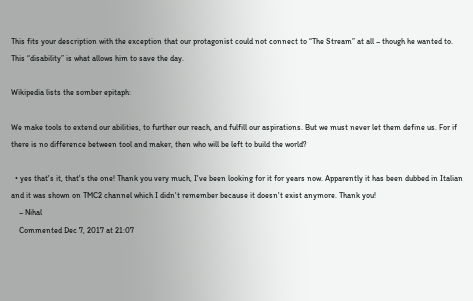This fits your description with the exception that our protagonist could not connect to “The Stream” at all – though he wanted to. This “disability” is what allows him to save the day.

Wikipedia lists the somber epitaph:

We make tools to extend our abilities, to further our reach, and fulfill our aspirations. But we must never let them define us. For if there is no difference between tool and maker, then who will be left to build the world?

  • yes that's it, that's the one! Thank you very much, I've been looking for it for years now. Apparently it has been dubbed in Italian and it was shown on TMC2 channel which I didn't remember because it doesn't exist anymore. Thank you!
    – Nihal
    Commented Dec 7, 2017 at 21:07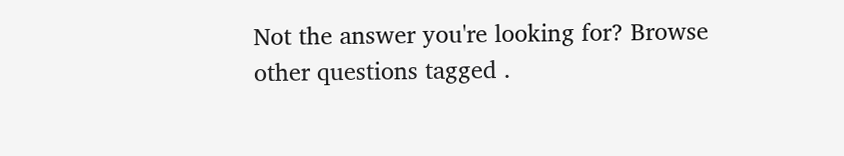Not the answer you're looking for? Browse other questions tagged .